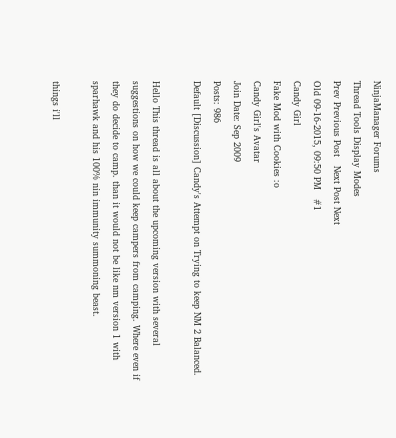NinjaManager Forums
Thread Tools Display Modes
Prev Previous Post   Next Post Next
Old 09-16-2015, 09:50 PM   #1
Candy Girl
Fake Mod with Cookies :o
Candy Girl's Avatar
Join Date: Sep 2009
Posts: 986
Default [Discussion] Candy's Attempt on Trying to keep NM 2 Balanced.

Hello This thread is all about the upcoming version with several suggestions on how we could keep campers from camping. Where even if they do decide to camp. than it would not be like nm version 1 with sparhawk and his 100% nin immunity summoning beast.

things i'll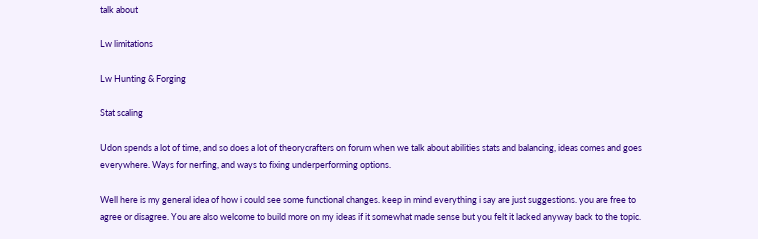talk about

Lw limitations

Lw Hunting & Forging

Stat scaling

Udon spends a lot of time, and so does a lot of theorycrafters on forum when we talk about abilities stats and balancing, ideas comes and goes everywhere. Ways for nerfing, and ways to fixing underperforming options.

Well here is my general idea of how i could see some functional changes. keep in mind everything i say are just suggestions. you are free to agree or disagree. You are also welcome to build more on my ideas if it somewhat made sense but you felt it lacked anyway back to the topic.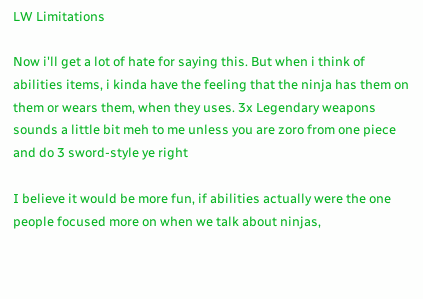LW Limitations

Now i'll get a lot of hate for saying this. But when i think of abilities items, i kinda have the feeling that the ninja has them on them or wears them, when they uses. 3x Legendary weapons sounds a little bit meh to me unless you are zoro from one piece and do 3 sword-style ye right

I believe it would be more fun, if abilities actually were the one people focused more on when we talk about ninjas,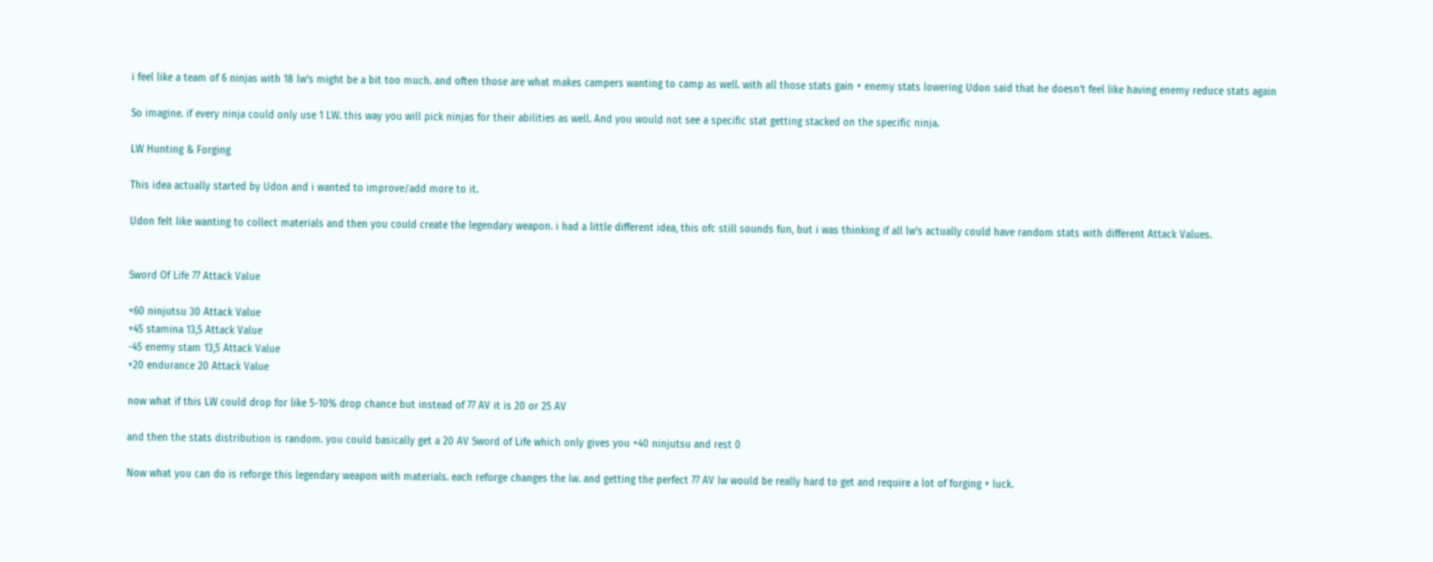i feel like a team of 6 ninjas with 18 lw's might be a bit too much. and often those are what makes campers wanting to camp as well. with all those stats gain + enemy stats lowering Udon said that he doesn't feel like having enemy reduce stats again

So imagine. if every ninja could only use 1 LW. this way you will pick ninjas for their abilities as well. And you would not see a specific stat getting stacked on the specific ninja.

LW Hunting & Forging

This idea actually started by Udon and i wanted to improve/add more to it.

Udon felt like wanting to collect materials and then you could create the legendary weapon. i had a little different idea, this ofc still sounds fun, but i was thinking if all lw's actually could have random stats with different Attack Values.


Sword Of Life 77 Attack Value

+60 ninjutsu 30 Attack Value
+45 stamina 13,5 Attack Value
-45 enemy stam 13,5 Attack Value
+20 endurance 20 Attack Value

now what if this LW could drop for like 5-10% drop chance but instead of 77 AV it is 20 or 25 AV

and then the stats distribution is random. you could basically get a 20 AV Sword of Life which only gives you +40 ninjutsu and rest 0

Now what you can do is reforge this legendary weapon with materials. each reforge changes the lw. and getting the perfect 77 AV lw would be really hard to get and require a lot of forging + luck.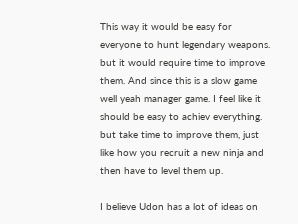This way it would be easy for everyone to hunt legendary weapons. but it would require time to improve them. And since this is a slow game well yeah manager game. I feel like it should be easy to achiev everything. but take time to improve them, just like how you recruit a new ninja and then have to level them up.

I believe Udon has a lot of ideas on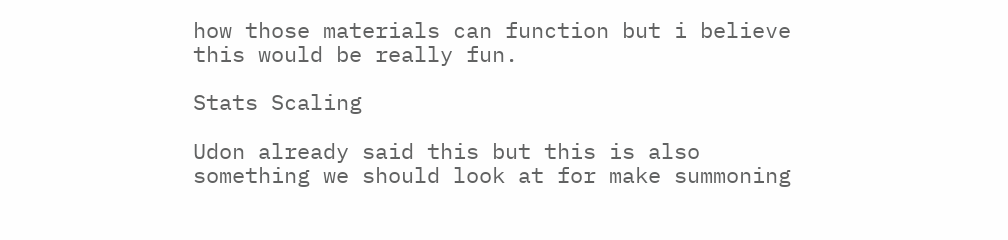how those materials can function but i believe this would be really fun.

Stats Scaling

Udon already said this but this is also something we should look at for make summoning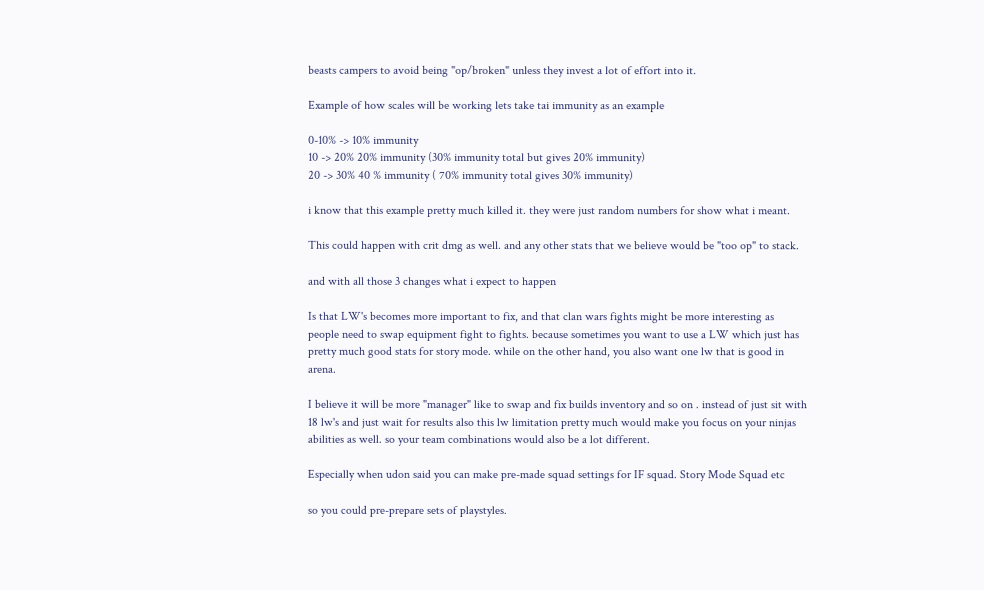beasts campers to avoid being "op/broken" unless they invest a lot of effort into it.

Example of how scales will be working lets take tai immunity as an example

0-10% -> 10% immunity
10 -> 20% 20% immunity (30% immunity total but gives 20% immunity)
20 -> 30% 40 % immunity ( 70% immunity total gives 30% immunity)

i know that this example pretty much killed it. they were just random numbers for show what i meant.

This could happen with crit dmg as well. and any other stats that we believe would be "too op" to stack.

and with all those 3 changes what i expect to happen

Is that LW's becomes more important to fix, and that clan wars fights might be more interesting as people need to swap equipment fight to fights. because sometimes you want to use a LW which just has pretty much good stats for story mode. while on the other hand, you also want one lw that is good in arena.

I believe it will be more "manager" like to swap and fix builds inventory and so on . instead of just sit with 18 lw's and just wait for results also this lw limitation pretty much would make you focus on your ninjas abilities as well. so your team combinations would also be a lot different.

Especially when udon said you can make pre-made squad settings for IF squad. Story Mode Squad etc

so you could pre-prepare sets of playstyles.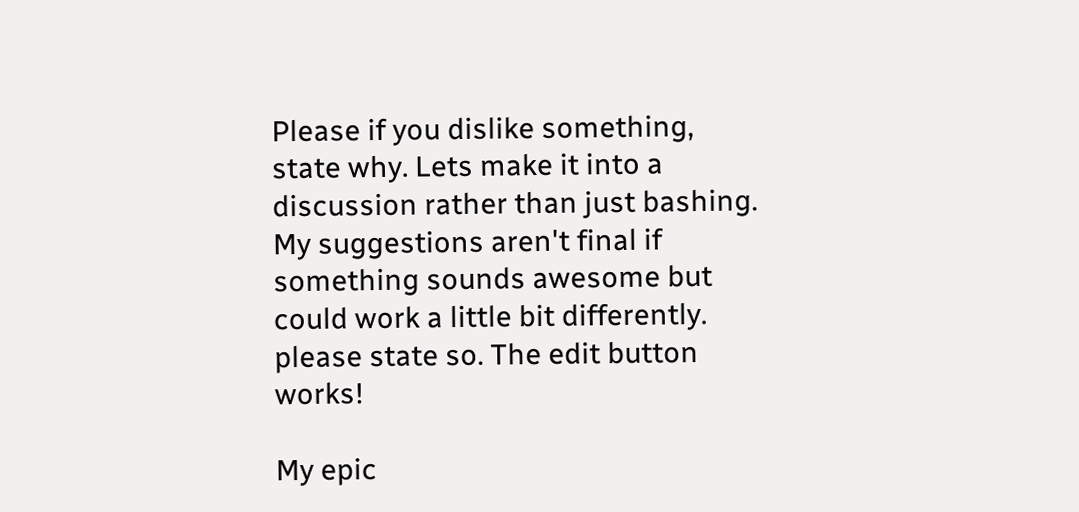Please if you dislike something, state why. Lets make it into a discussion rather than just bashing. My suggestions aren't final if something sounds awesome but could work a little bit differently. please state so. The edit button works!

My epic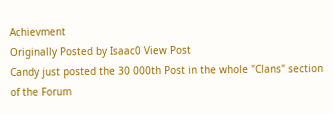Achievment
Originally Posted by Isaac0 View Post
Candy just posted the 30 000th Post in the whole "Clans" section of the Forum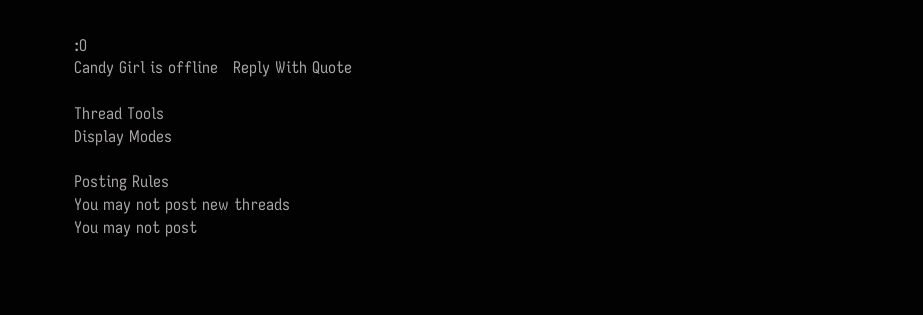:O
Candy Girl is offline   Reply With Quote

Thread Tools
Display Modes

Posting Rules
You may not post new threads
You may not post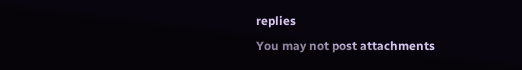replies
You may not post attachments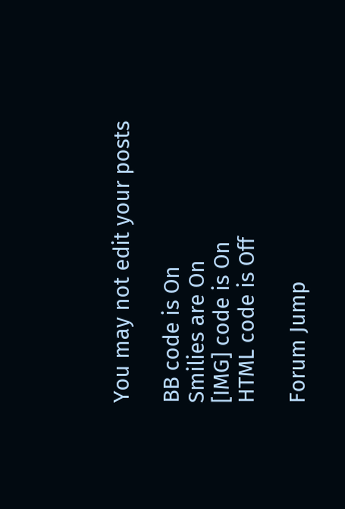You may not edit your posts

BB code is On
Smilies are On
[IMG] code is On
HTML code is Off

Forum Jump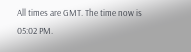All times are GMT. The time now is 05:02 PM.